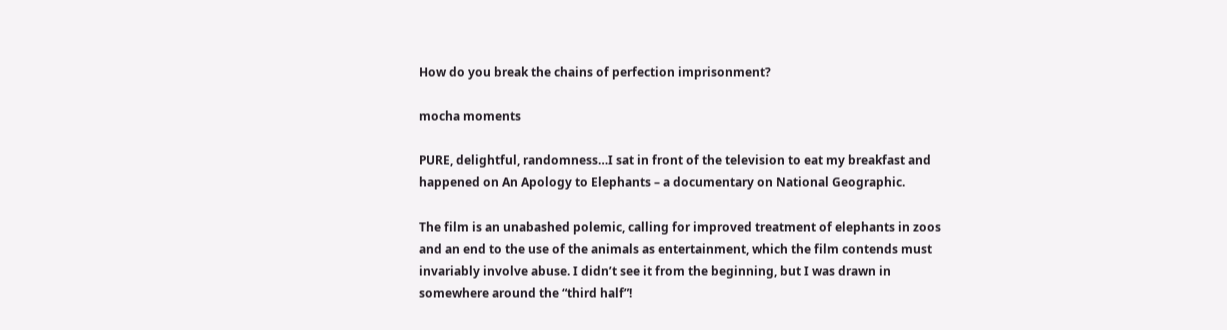How do you break the chains of perfection imprisonment?

mocha moments

PURE, delightful, randomness…I sat in front of the television to eat my breakfast and happened on An Apology to Elephants – a documentary on National Geographic.

The film is an unabashed polemic, calling for improved treatment of elephants in zoos and an end to the use of the animals as entertainment, which the film contends must invariably involve abuse. I didn’t see it from the beginning, but I was drawn in somewhere around the “third half”!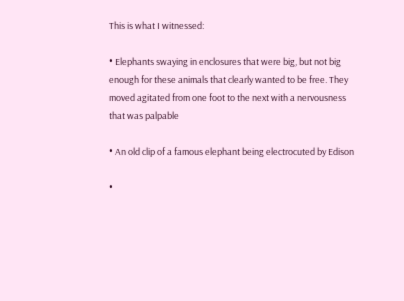This is what I witnessed:

• Elephants swaying in enclosures that were big, but not big enough for these animals that clearly wanted to be free. They moved agitated from one foot to the next with a nervousness that was palpable

• An old clip of a famous elephant being electrocuted by Edison

•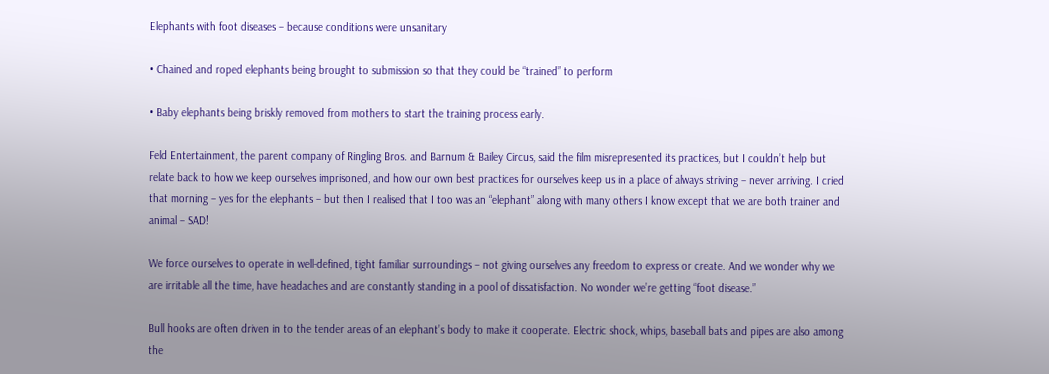Elephants with foot diseases – because conditions were unsanitary

• Chained and roped elephants being brought to submission so that they could be “trained” to perform

• Baby elephants being briskly removed from mothers to start the training process early.

Feld Entertainment, the parent company of Ringling Bros. and Barnum & Bailey Circus, said the film misrepresented its practices, but I couldn’t help but relate back to how we keep ourselves imprisoned, and how our own best practices for ourselves keep us in a place of always striving – never arriving. I cried that morning – yes for the elephants – but then I realised that I too was an “elephant” along with many others I know except that we are both trainer and animal – SAD!

We force ourselves to operate in well-defined, tight familiar surroundings – not giving ourselves any freedom to express or create. And we wonder why we are irritable all the time, have headaches and are constantly standing in a pool of dissatisfaction. No wonder we’re getting “foot disease.”

Bull hooks are often driven in to the tender areas of an elephant’s body to make it cooperate. Electric shock, whips, baseball bats and pipes are also among the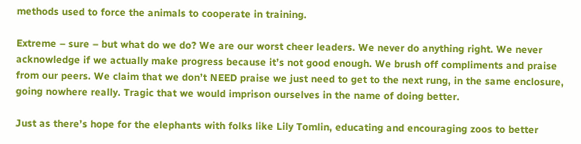methods used to force the animals to cooperate in training.

Extreme – sure – but what do we do? We are our worst cheer leaders. We never do anything right. We never acknowledge if we actually make progress because it’s not good enough. We brush off compliments and praise from our peers. We claim that we don’t NEED praise we just need to get to the next rung, in the same enclosure, going nowhere really. Tragic that we would imprison ourselves in the name of doing better.

Just as there’s hope for the elephants with folks like Lily Tomlin, educating and encouraging zoos to better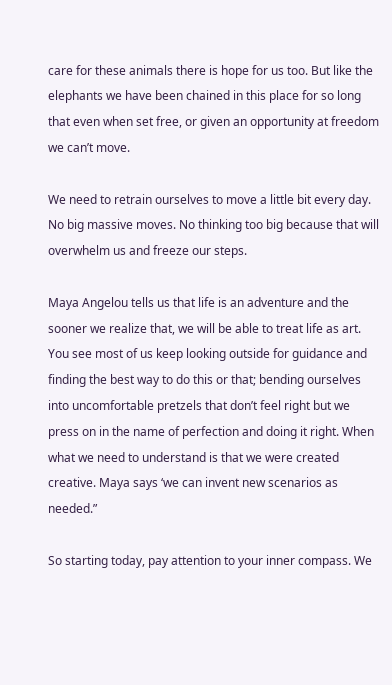care for these animals there is hope for us too. But like the elephants we have been chained in this place for so long that even when set free, or given an opportunity at freedom we can’t move.

We need to retrain ourselves to move a little bit every day. No big massive moves. No thinking too big because that will overwhelm us and freeze our steps.

Maya Angelou tells us that life is an adventure and the sooner we realize that, we will be able to treat life as art. You see most of us keep looking outside for guidance and finding the best way to do this or that; bending ourselves into uncomfortable pretzels that don’t feel right but we press on in the name of perfection and doing it right. When what we need to understand is that we were created creative. Maya says ‘we can invent new scenarios as needed.”

So starting today, pay attention to your inner compass. We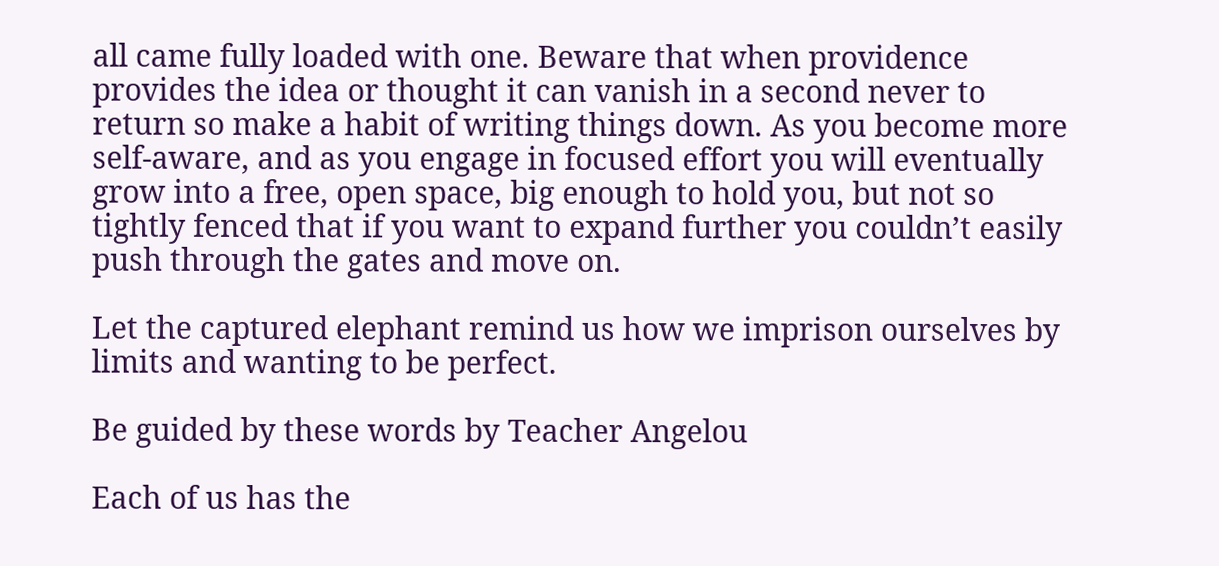all came fully loaded with one. Beware that when providence provides the idea or thought it can vanish in a second never to return so make a habit of writing things down. As you become more self-aware, and as you engage in focused effort you will eventually grow into a free, open space, big enough to hold you, but not so tightly fenced that if you want to expand further you couldn’t easily push through the gates and move on.

Let the captured elephant remind us how we imprison ourselves by limits and wanting to be perfect.

Be guided by these words by Teacher Angelou

Each of us has the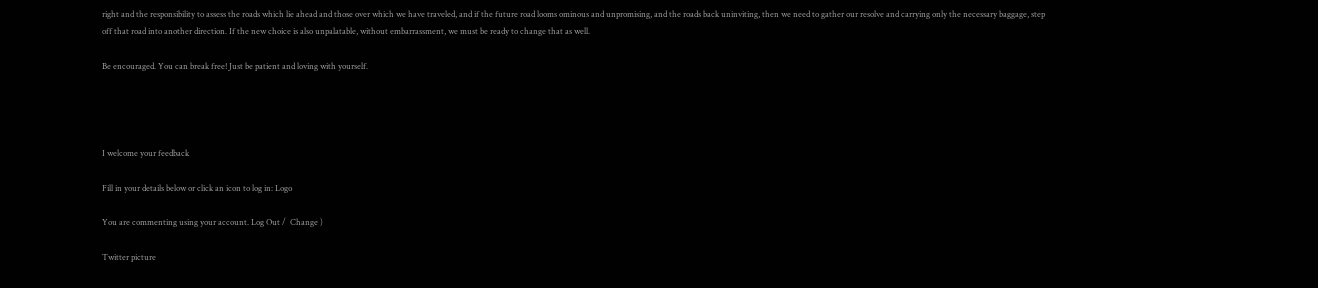right and the responsibility to assess the roads which lie ahead and those over which we have traveled, and if the future road looms ominous and unpromising, and the roads back uninviting, then we need to gather our resolve and carrying only the necessary baggage, step off that road into another direction. If the new choice is also unpalatable, without embarrassment, we must be ready to change that as well.

Be encouraged. You can break free! Just be patient and loving with yourself.




I welcome your feedback

Fill in your details below or click an icon to log in: Logo

You are commenting using your account. Log Out /  Change )

Twitter picture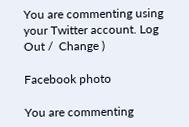You are commenting using your Twitter account. Log Out /  Change )

Facebook photo

You are commenting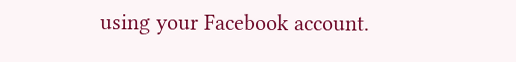using your Facebook account.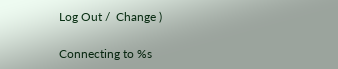Log Out /  Change )

Connecting to %s